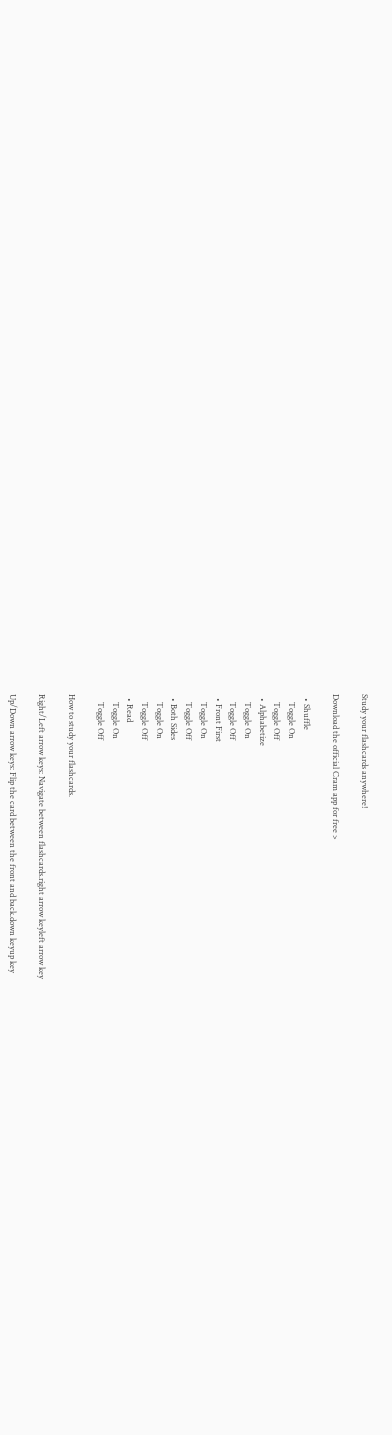Study your flashcards anywhere!

Download the official Cram app for free >

  • Shuffle
    Toggle On
    Toggle Off
  • Alphabetize
    Toggle On
    Toggle Off
  • Front First
    Toggle On
    Toggle Off
  • Both Sides
    Toggle On
    Toggle Off
  • Read
    Toggle On
    Toggle Off

How to study your flashcards.

Right/Left arrow keys: Navigate between flashcards.right arrow keyleft arrow key

Up/Down arrow keys: Flip the card between the front and back.down keyup key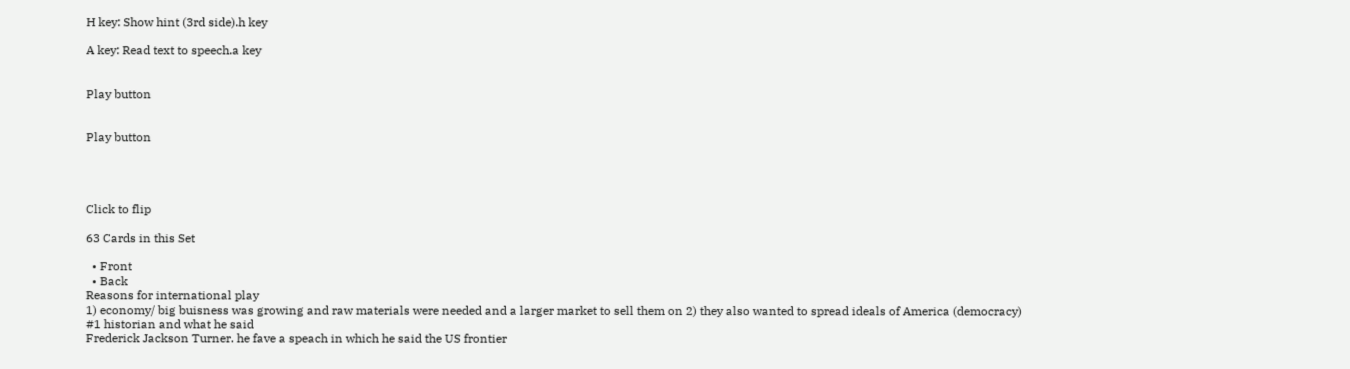H key: Show hint (3rd side).h key

A key: Read text to speech.a key


Play button


Play button




Click to flip

63 Cards in this Set

  • Front
  • Back
Reasons for international play
1) economy/ big buisness was growing and raw materials were needed and a larger market to sell them on 2) they also wanted to spread ideals of America (democracy)
#1 historian and what he said
Frederick Jackson Turner. he fave a speach in which he said the US frontier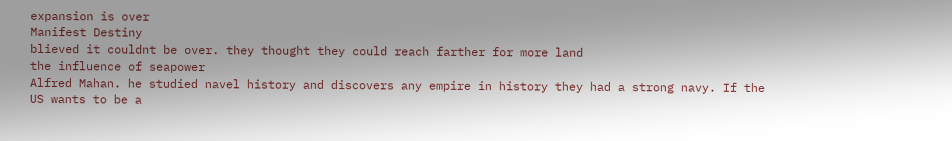expansion is over
Manifest Destiny
blieved it couldnt be over. they thought they could reach farther for more land
the influence of seapower
Alfred Mahan. he studied navel history and discovers any empire in history they had a strong navy. If the US wants to be a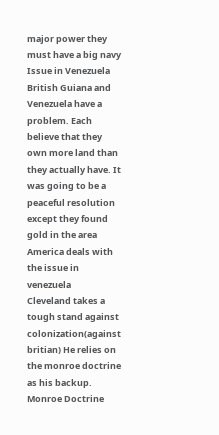major power they must have a big navy
Issue in Venezuela
British Guiana and Venezuela have a problem. Each believe that they own more land than they actually have. It was going to be a peaceful resolution except they found gold in the area
America deals with the issue in venezuela
Cleveland takes a tough stand against colonization(against britian) He relies on the monroe doctrine as his backup.
Monroe Doctrine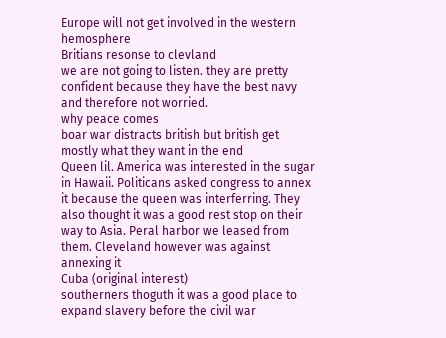Europe will not get involved in the western hemosphere
Britians resonse to clevland
we are not going to listen. they are pretty confident because they have the best navy and therefore not worried.
why peace comes
boar war distracts british but british get mostly what they want in the end
Queen lil. America was interested in the sugar in Hawaii. Politicans asked congress to annex it because the queen was interferring. They also thought it was a good rest stop on their way to Asia. Peral harbor we leased from them. Cleveland however was against annexing it
Cuba (original interest)
southerners thoguth it was a good place to expand slavery before the civil war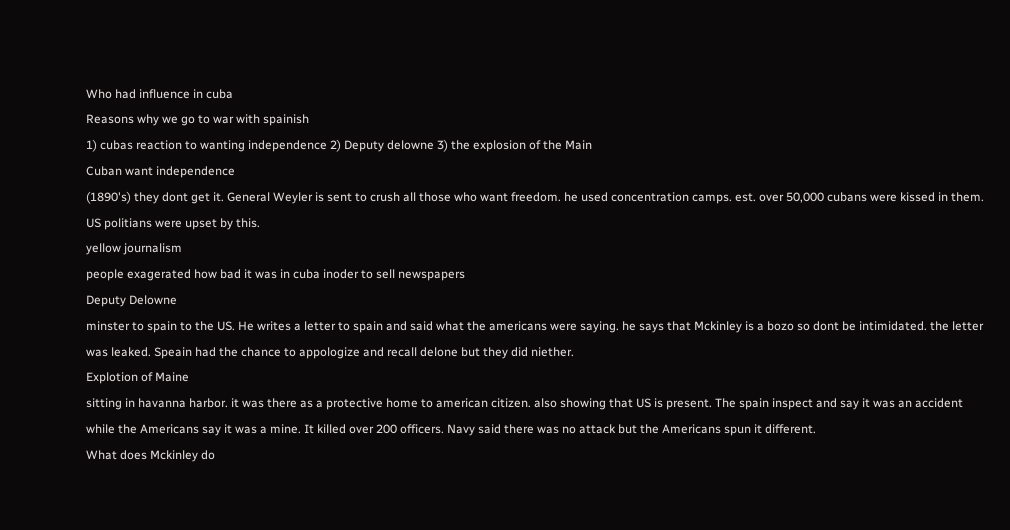Who had influence in cuba
Reasons why we go to war with spainish
1) cubas reaction to wanting independence 2) Deputy delowne 3) the explosion of the Main
Cuban want independence
(1890's) they dont get it. General Weyler is sent to crush all those who want freedom. he used concentration camps. est. over 50,000 cubans were kissed in them. US politians were upset by this.
yellow journalism
people exagerated how bad it was in cuba inoder to sell newspapers
Deputy Delowne
minster to spain to the US. He writes a letter to spain and said what the americans were saying. he says that Mckinley is a bozo so dont be intimidated. the letter was leaked. Speain had the chance to appologize and recall delone but they did niether.
Explotion of Maine
sitting in havanna harbor. it was there as a protective home to american citizen. also showing that US is present. The spain inspect and say it was an accident while the Americans say it was a mine. It killed over 200 officers. Navy said there was no attack but the Americans spun it different.
What does Mckinley do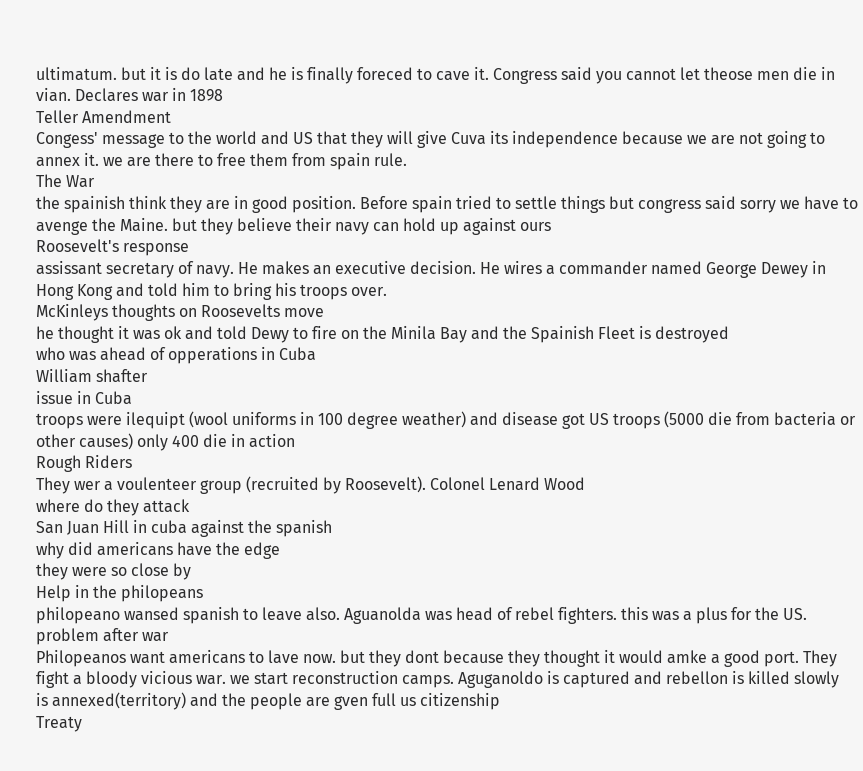ultimatum. but it is do late and he is finally foreced to cave it. Congress said you cannot let theose men die in vian. Declares war in 1898
Teller Amendment
Congess' message to the world and US that they will give Cuva its independence because we are not going to annex it. we are there to free them from spain rule.
The War
the spainish think they are in good position. Before spain tried to settle things but congress said sorry we have to avenge the Maine. but they believe their navy can hold up against ours
Roosevelt's response
assissant secretary of navy. He makes an executive decision. He wires a commander named George Dewey in Hong Kong and told him to bring his troops over.
McKinleys thoughts on Roosevelts move
he thought it was ok and told Dewy to fire on the Minila Bay and the Spainish Fleet is destroyed
who was ahead of opperations in Cuba
William shafter
issue in Cuba
troops were ilequipt (wool uniforms in 100 degree weather) and disease got US troops (5000 die from bacteria or other causes) only 400 die in action
Rough Riders
They wer a voulenteer group (recruited by Roosevelt). Colonel Lenard Wood
where do they attack
San Juan Hill in cuba against the spanish
why did americans have the edge
they were so close by
Help in the philopeans
philopeano wansed spanish to leave also. Aguanolda was head of rebel fighters. this was a plus for the US.
problem after war
Philopeanos want americans to lave now. but they dont because they thought it would amke a good port. They fight a bloody vicious war. we start reconstruction camps. Aguganoldo is captured and rebellon is killed slowly
is annexed(territory) and the people are gven full us citizenship
Treaty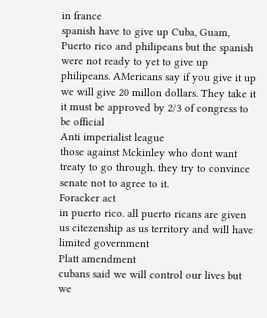in france
spanish have to give up Cuba, Guam, Puerto rico and philipeans but the spanish were not ready to yet to give up philipeans. AMericans say if you give it up we will give 20 millon dollars. They take it
it must be approved by 2/3 of congress to be official
Anti imperialist league
those against Mckinley who dont want treaty to go through. they try to convince senate not to agree to it.
Foracker act
in puerto rico. all puerto ricans are given us citezenship as us territory and will have limited government
Platt amendment
cubans said we will control our lives but we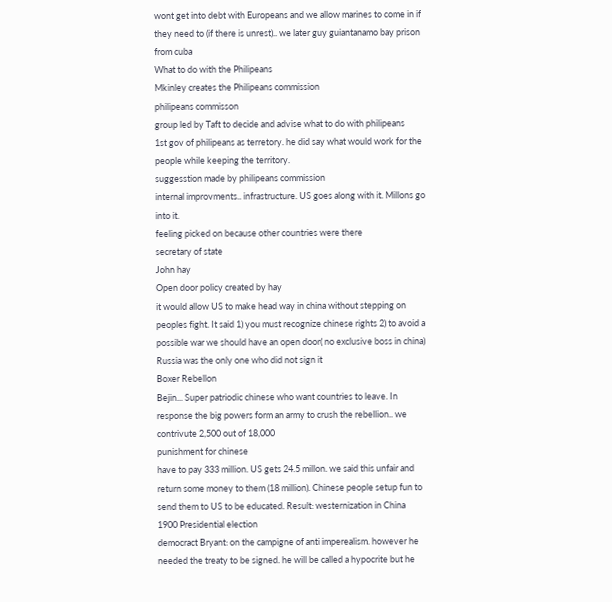wont get into debt with Europeans and we allow marines to come in if they need to (if there is unrest).. we later guy guiantanamo bay prison from cuba
What to do with the Philipeans
Mkinley creates the Philipeans commission
philipeans commisson
group led by Taft to decide and advise what to do with philipeans
1st gov of philipeans as terretory. he did say what would work for the people while keeping the territory.
suggesstion made by philipeans commission
internal improvments.. infrastructure. US goes along with it. Millons go into it.
feeling picked on because other countries were there
secretary of state
John hay
Open door policy created by hay
it would allow US to make head way in china without stepping on peoples fight. It said 1) you must recognize chinese rights 2) to avoid a possible war we should have an open door( no exclusive boss in china) Russia was the only one who did not sign it
Boxer Rebellon
Bejin... Super patriodic chinese who want countries to leave. In response the big powers form an army to crush the rebellion.. we contrivute 2,500 out of 18,000
punishment for chinese
have to pay 333 million. US gets 24.5 millon. we said this unfair and return some money to them (18 million). Chinese people setup fun to send them to US to be educated. Result: westernization in China
1900 Presidential election
democract Bryant: on the campigne of anti imperealism. however he needed the treaty to be signed. he will be called a hypocrite but he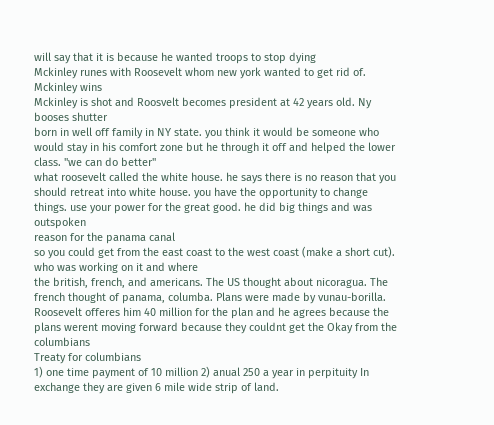will say that it is because he wanted troops to stop dying
Mckinley runes with Roosevelt whom new york wanted to get rid of. Mckinley wins
Mckinley is shot and Roosvelt becomes president at 42 years old. Ny booses shutter
born in well off family in NY state. you think it would be someone who would stay in his comfort zone but he through it off and helped the lower class. "we can do better"
what roosevelt called the white house. he says there is no reason that you should retreat into white house. you have the opportunity to change things. use your power for the great good. he did big things and was outspoken
reason for the panama canal
so you could get from the east coast to the west coast (make a short cut).
who was working on it and where
the british, french, and americans. The US thought about nicoragua. The french thought of panama, columba. Plans were made by vunau-borilla. Roosevelt offeres him 40 million for the plan and he agrees because the plans werent moving forward because they couldnt get the Okay from the columbians
Treaty for columbians
1) one time payment of 10 million 2) anual 250 a year in perpituity In exchange they are given 6 mile wide strip of land.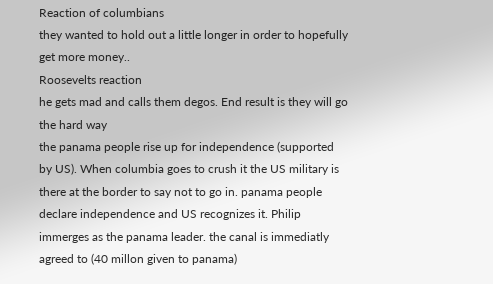Reaction of columbians
they wanted to hold out a little longer in order to hopefully get more money..
Roosevelts reaction
he gets mad and calls them degos. End result is they will go the hard way
the panama people rise up for independence (supported by US). When columbia goes to crush it the US military is there at the border to say not to go in. panama people declare independence and US recognizes it. Philip immerges as the panama leader. the canal is immediatly agreed to (40 millon given to panama)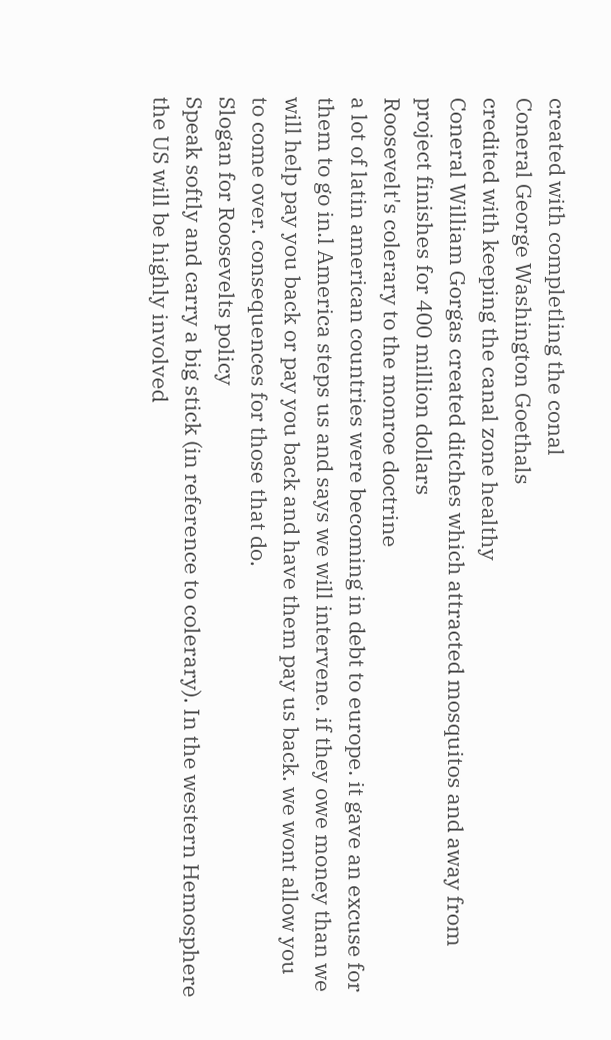created with completling the conal
Coneral George Washington Goethals
credited with keeping the canal zone healthy
Coneral William Gorgas created ditches which attracted mosquitos and away from
project finishes for 400 million dollars
Roosevelt's colerary to the monroe doctrine
a lot of latin american countries were becoming in debt to europe. it gave an excuse for them to go in.l America steps us and says we will intervene. if they owe money than we will help pay you back or pay you back and have them pay us back. we wont allow you to come over. consequences for those that do.
Slogan for Roosevelts policy
Speak softly and carry a big stick (in reference to colerary). In the western Hemosphere the US will be highly involved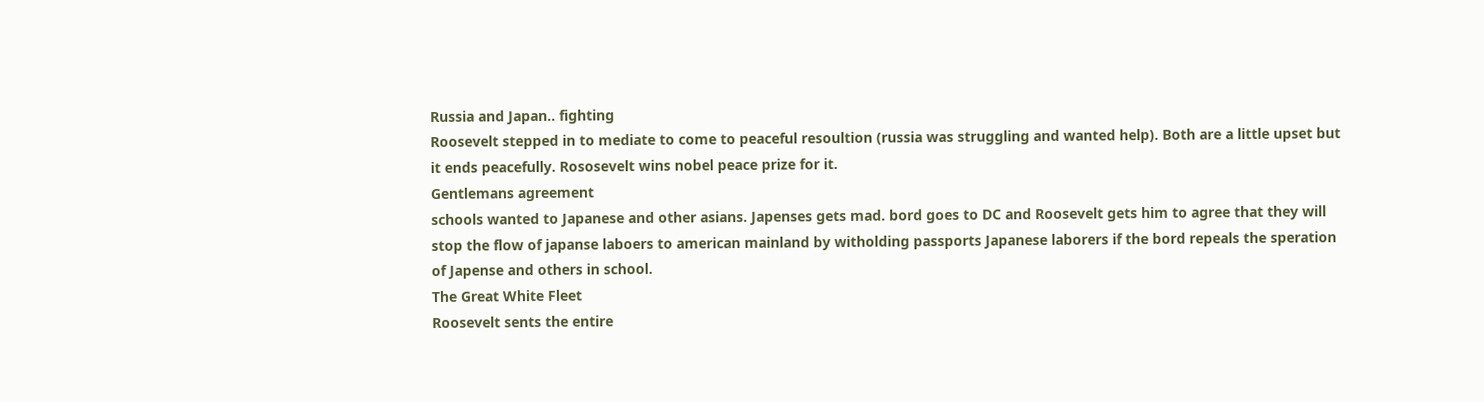Russia and Japan.. fighting
Roosevelt stepped in to mediate to come to peaceful resoultion (russia was struggling and wanted help). Both are a little upset but it ends peacefully. Rososevelt wins nobel peace prize for it.
Gentlemans agreement
schools wanted to Japanese and other asians. Japenses gets mad. bord goes to DC and Roosevelt gets him to agree that they will stop the flow of japanse laboers to american mainland by witholding passports Japanese laborers if the bord repeals the speration of Japense and others in school.
The Great White Fleet
Roosevelt sents the entire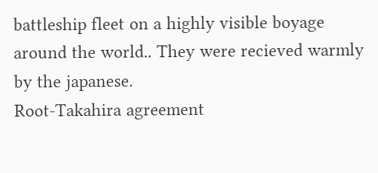battleship fleet on a highly visible boyage around the world.. They were recieved warmly by the japanese.
Root-Takahira agreement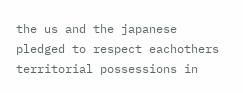the us and the japanese pledged to respect eachothers territorial possessions in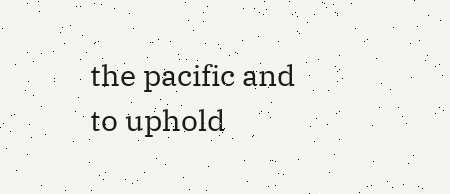the pacific and to uphold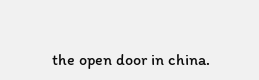the open door in china.